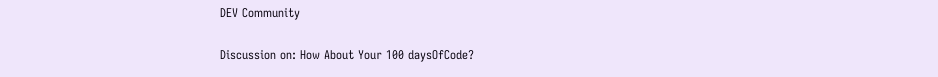DEV Community

Discussion on: How About Your 100 daysOfCode?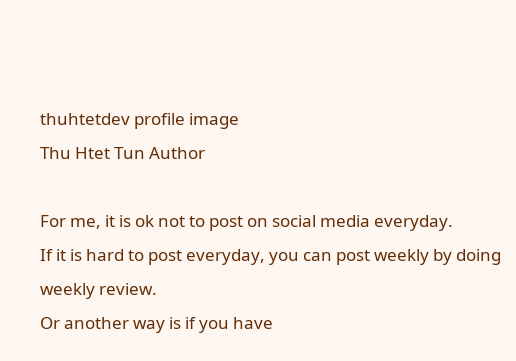thuhtetdev profile image
Thu Htet Tun Author

For me, it is ok not to post on social media everyday.
If it is hard to post everyday, you can post weekly by doing weekly review.
Or another way is if you have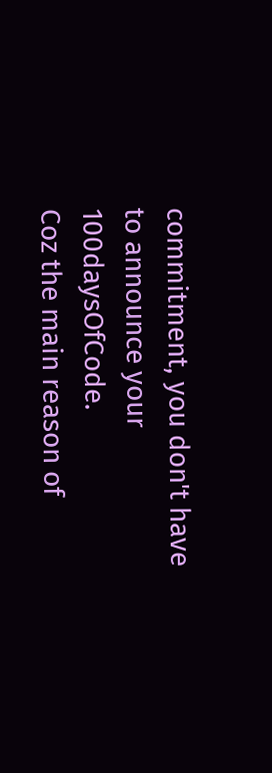commitment, you don't have to announce your 100daysOfCode.
Coz the main reason of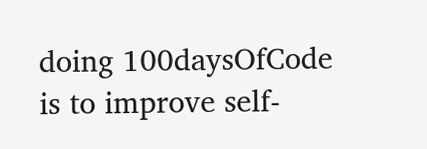doing 100daysOfCode is to improve self-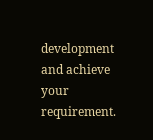development and achieve your requirement.